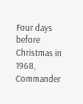Four days before Christmas in 1968, Commander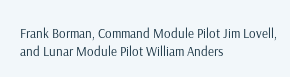Frank Borman, Command Module Pilot Jim Lovell, and Lunar Module Pilot William Anders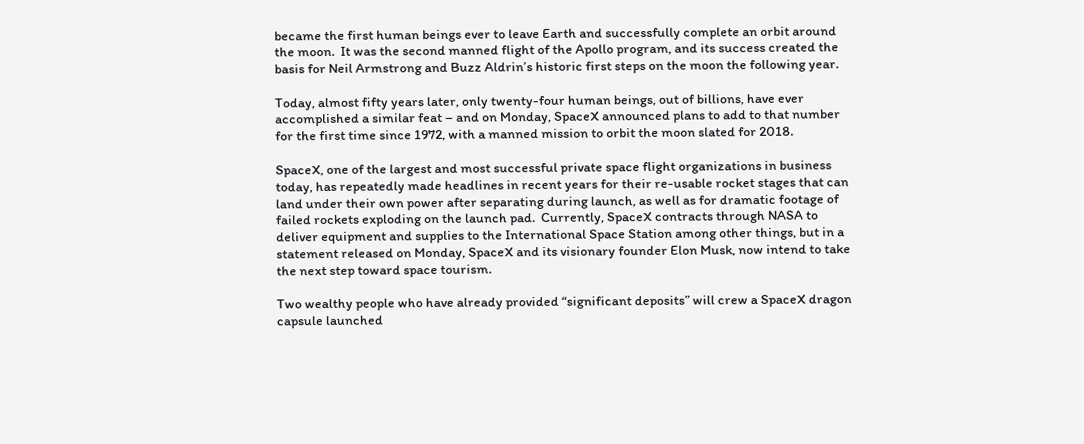became the first human beings ever to leave Earth and successfully complete an orbit around the moon.  It was the second manned flight of the Apollo program, and its success created the basis for Neil Armstrong and Buzz Aldrin’s historic first steps on the moon the following year.

Today, almost fifty years later, only twenty-four human beings, out of billions, have ever accomplished a similar feat – and on Monday, SpaceX announced plans to add to that number for the first time since 1972, with a manned mission to orbit the moon slated for 2018.

SpaceX, one of the largest and most successful private space flight organizations in business today, has repeatedly made headlines in recent years for their re-usable rocket stages that can land under their own power after separating during launch, as well as for dramatic footage of failed rockets exploding on the launch pad.  Currently, SpaceX contracts through NASA to deliver equipment and supplies to the International Space Station among other things, but in a statement released on Monday, SpaceX and its visionary founder Elon Musk, now intend to take the next step toward space tourism.

Two wealthy people who have already provided “significant deposits” will crew a SpaceX dragon capsule launched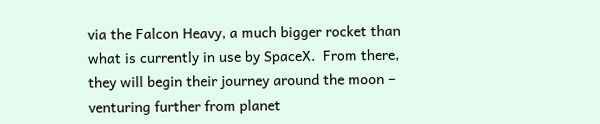via the Falcon Heavy, a much bigger rocket than what is currently in use by SpaceX.  From there, they will begin their journey around the moon – venturing further from planet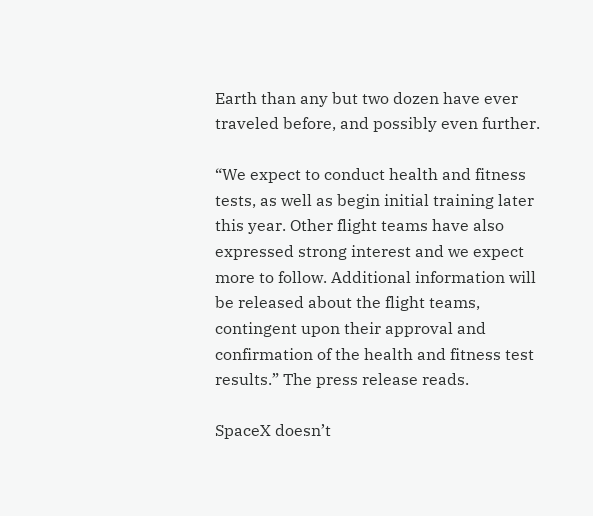Earth than any but two dozen have ever traveled before, and possibly even further.

“We expect to conduct health and fitness tests, as well as begin initial training later this year. Other flight teams have also expressed strong interest and we expect more to follow. Additional information will be released about the flight teams, contingent upon their approval and confirmation of the health and fitness test results.” The press release reads.

SpaceX doesn’t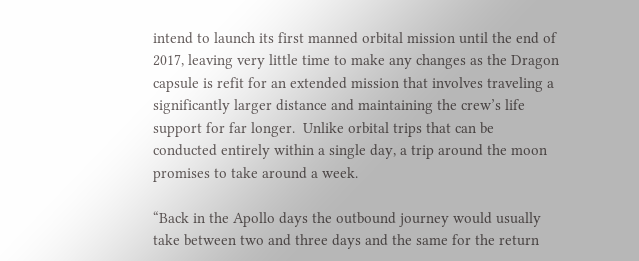intend to launch its first manned orbital mission until the end of 2017, leaving very little time to make any changes as the Dragon capsule is refit for an extended mission that involves traveling a significantly larger distance and maintaining the crew’s life support for far longer.  Unlike orbital trips that can be conducted entirely within a single day, a trip around the moon promises to take around a week.

“Back in the Apollo days the outbound journey would usually take between two and three days and the same for the return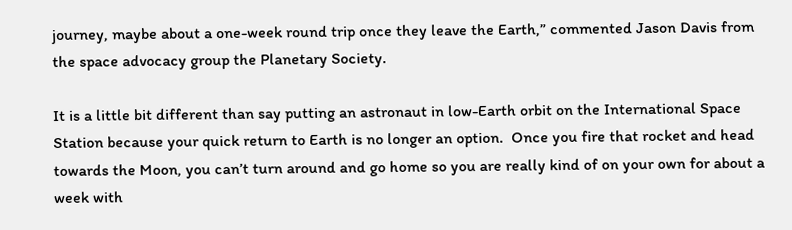journey, maybe about a one-week round trip once they leave the Earth,” commented Jason Davis from the space advocacy group the Planetary Society.

It is a little bit different than say putting an astronaut in low-Earth orbit on the International Space Station because your quick return to Earth is no longer an option.  Once you fire that rocket and head towards the Moon, you can’t turn around and go home so you are really kind of on your own for about a week with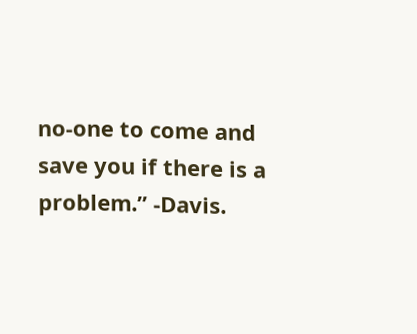no-one to come and save you if there is a problem.” -Davis.